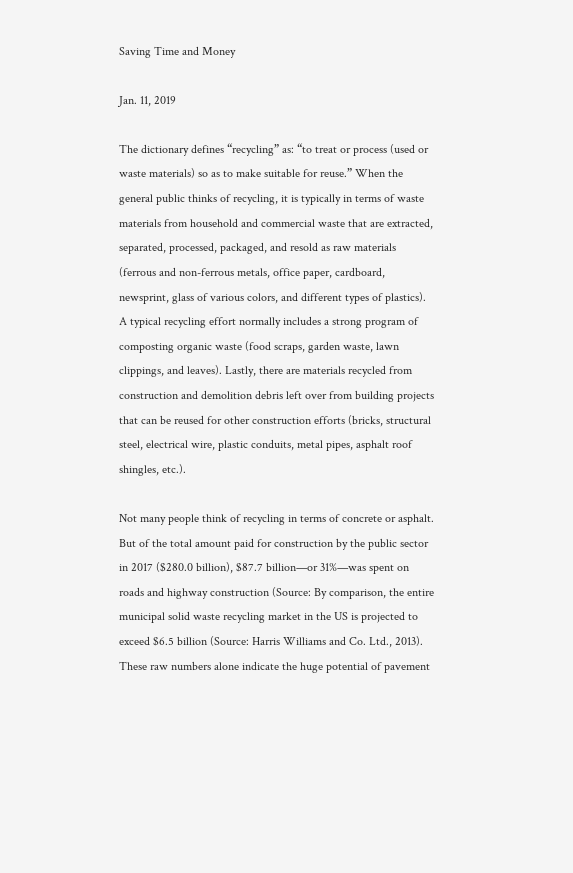Saving Time and Money

Jan. 11, 2019

The dictionary defines “recycling” as: “to treat or process (used or waste materials) so as to make suitable for reuse.” When the general public thinks of recycling, it is typically in terms of waste materials from household and commercial waste that are extracted, separated, processed, packaged, and resold as raw materials (ferrous and non-ferrous metals, office paper, cardboard, newsprint, glass of various colors, and different types of plastics). A typical recycling effort normally includes a strong program of composting organic waste (food scraps, garden waste, lawn clippings, and leaves). Lastly, there are materials recycled from construction and demolition debris left over from building projects that can be reused for other construction efforts (bricks, structural steel, electrical wire, plastic conduits, metal pipes, asphalt roof shingles, etc.).

Not many people think of recycling in terms of concrete or asphalt. But of the total amount paid for construction by the public sector in 2017 ($280.0 billion), $87.7 billion—or 31%—was spent on roads and highway construction (Source: By comparison, the entire municipal solid waste recycling market in the US is projected to exceed $6.5 billion (Source: Harris Williams and Co. Ltd., 2013). These raw numbers alone indicate the huge potential of pavement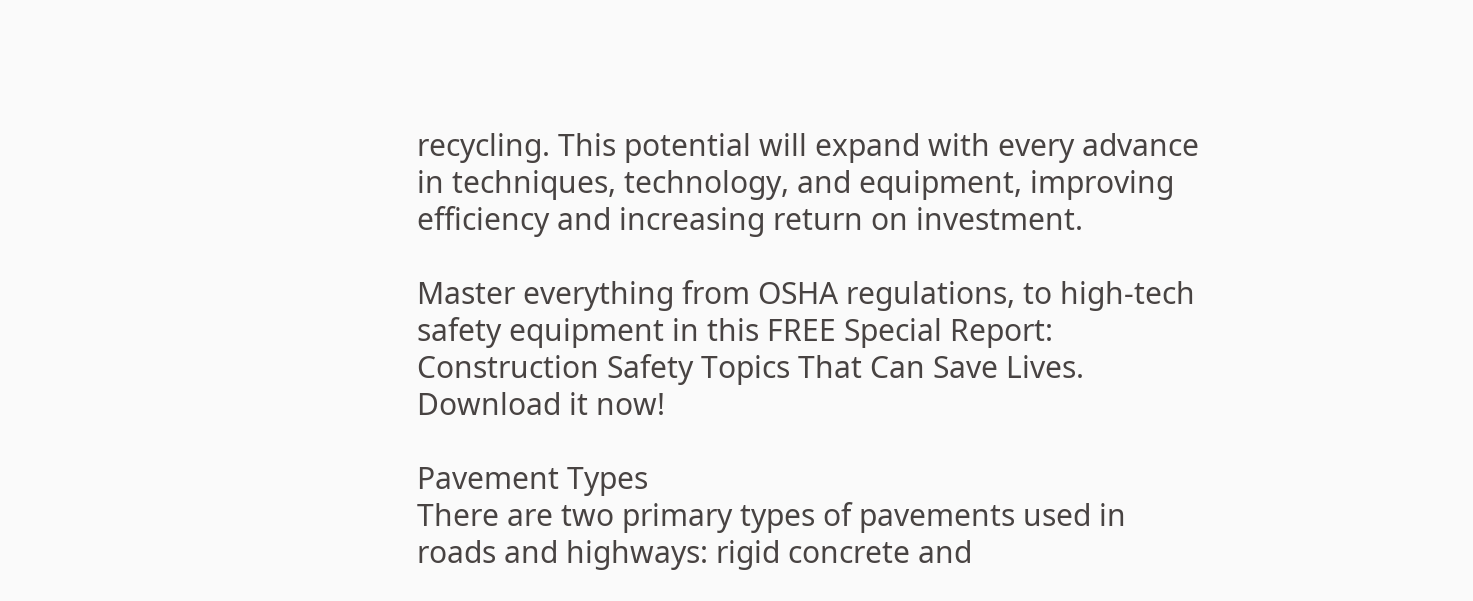recycling. This potential will expand with every advance in techniques, technology, and equipment, improving efficiency and increasing return on investment.

Master everything from OSHA regulations, to high-tech safety equipment in this FREE Special Report: Construction Safety Topics That Can Save Lives. Download it now!

Pavement Types
There are two primary types of pavements used in roads and highways: rigid concrete and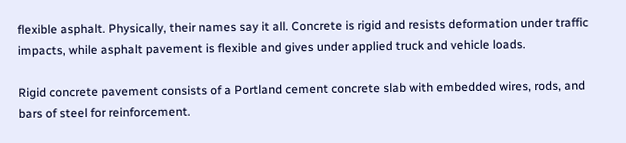flexible asphalt. Physically, their names say it all. Concrete is rigid and resists deformation under traffic impacts, while asphalt pavement is flexible and gives under applied truck and vehicle loads.

Rigid concrete pavement consists of a Portland cement concrete slab with embedded wires, rods, and bars of steel for reinforcement.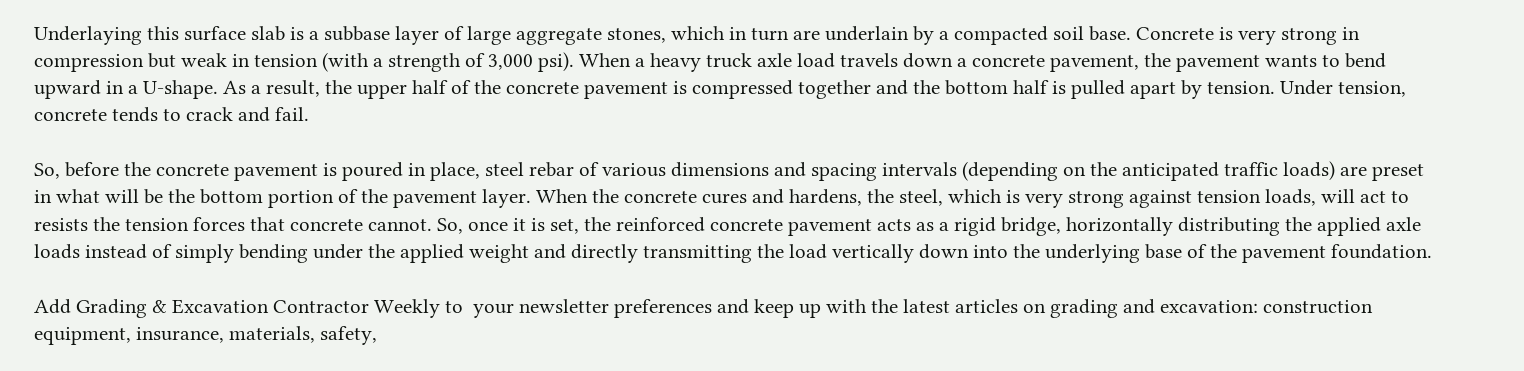Underlaying this surface slab is a subbase layer of large aggregate stones, which in turn are underlain by a compacted soil base. Concrete is very strong in compression but weak in tension (with a strength of 3,000 psi). When a heavy truck axle load travels down a concrete pavement, the pavement wants to bend upward in a U-shape. As a result, the upper half of the concrete pavement is compressed together and the bottom half is pulled apart by tension. Under tension, concrete tends to crack and fail.

So, before the concrete pavement is poured in place, steel rebar of various dimensions and spacing intervals (depending on the anticipated traffic loads) are preset in what will be the bottom portion of the pavement layer. When the concrete cures and hardens, the steel, which is very strong against tension loads, will act to resists the tension forces that concrete cannot. So, once it is set, the reinforced concrete pavement acts as a rigid bridge, horizontally distributing the applied axle loads instead of simply bending under the applied weight and directly transmitting the load vertically down into the underlying base of the pavement foundation.

Add Grading & Excavation Contractor Weekly to  your newsletter preferences and keep up with the latest articles on grading and excavation: construction equipment, insurance, materials, safety,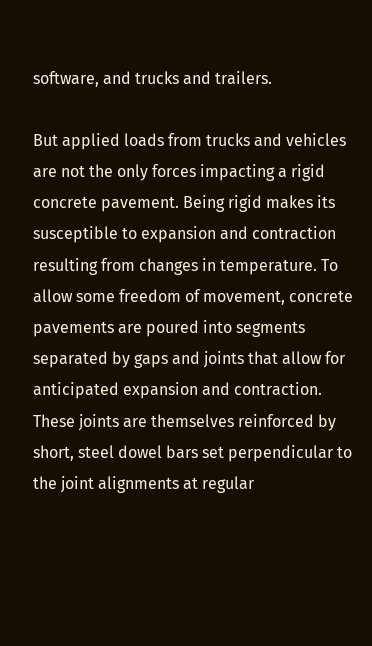software, and trucks and trailers.

But applied loads from trucks and vehicles are not the only forces impacting a rigid concrete pavement. Being rigid makes its susceptible to expansion and contraction resulting from changes in temperature. To allow some freedom of movement, concrete pavements are poured into segments separated by gaps and joints that allow for anticipated expansion and contraction. These joints are themselves reinforced by short, steel dowel bars set perpendicular to the joint alignments at regular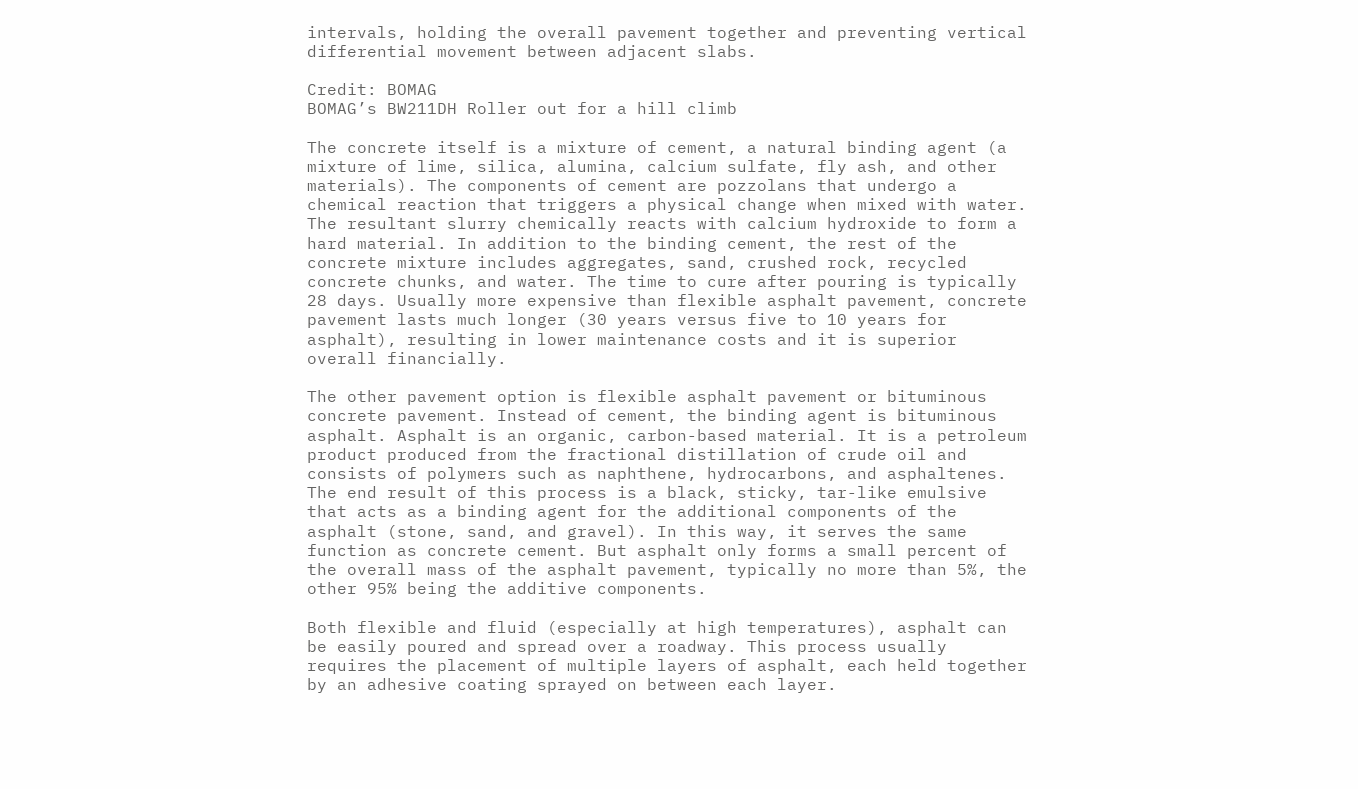intervals, holding the overall pavement together and preventing vertical differential movement between adjacent slabs.

Credit: BOMAG
BOMAG’s BW211DH Roller out for a hill climb

The concrete itself is a mixture of cement, a natural binding agent (a mixture of lime, silica, alumina, calcium sulfate, fly ash, and other materials). The components of cement are pozzolans that undergo a chemical reaction that triggers a physical change when mixed with water. The resultant slurry chemically reacts with calcium hydroxide to form a hard material. In addition to the binding cement, the rest of the concrete mixture includes aggregates, sand, crushed rock, recycled concrete chunks, and water. The time to cure after pouring is typically 28 days. Usually more expensive than flexible asphalt pavement, concrete pavement lasts much longer (30 years versus five to 10 years for asphalt), resulting in lower maintenance costs and it is superior overall financially.

The other pavement option is flexible asphalt pavement or bituminous concrete pavement. Instead of cement, the binding agent is bituminous asphalt. Asphalt is an organic, carbon-based material. It is a petroleum product produced from the fractional distillation of crude oil and consists of polymers such as naphthene, hydrocarbons, and asphaltenes. The end result of this process is a black, sticky, tar-like emulsive that acts as a binding agent for the additional components of the asphalt (stone, sand, and gravel). In this way, it serves the same function as concrete cement. But asphalt only forms a small percent of the overall mass of the asphalt pavement, typically no more than 5%, the other 95% being the additive components.

Both flexible and fluid (especially at high temperatures), asphalt can be easily poured and spread over a roadway. This process usually requires the placement of multiple layers of asphalt, each held together by an adhesive coating sprayed on between each layer.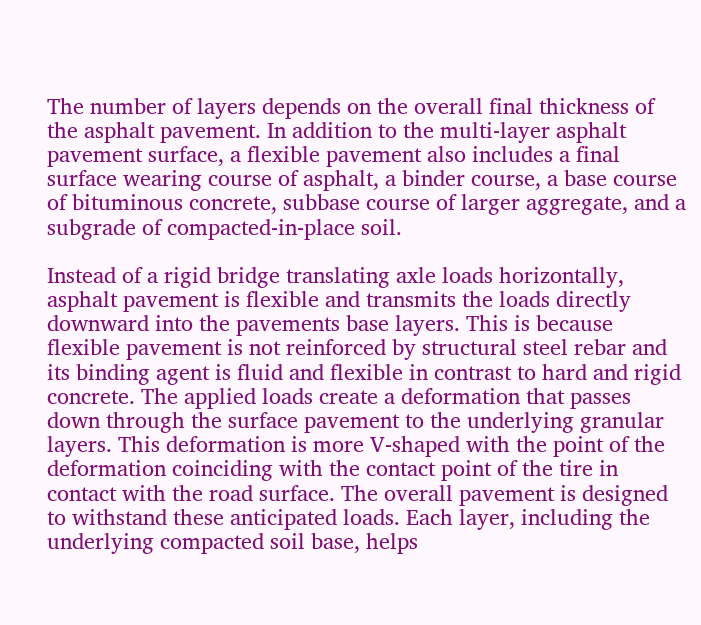The number of layers depends on the overall final thickness of the asphalt pavement. In addition to the multi-layer asphalt pavement surface, a flexible pavement also includes a final surface wearing course of asphalt, a binder course, a base course of bituminous concrete, subbase course of larger aggregate, and a subgrade of compacted-in-place soil.

Instead of a rigid bridge translating axle loads horizontally, asphalt pavement is flexible and transmits the loads directly downward into the pavements base layers. This is because flexible pavement is not reinforced by structural steel rebar and its binding agent is fluid and flexible in contrast to hard and rigid concrete. The applied loads create a deformation that passes down through the surface pavement to the underlying granular layers. This deformation is more V-shaped with the point of the deformation coinciding with the contact point of the tire in contact with the road surface. The overall pavement is designed to withstand these anticipated loads. Each layer, including the underlying compacted soil base, helps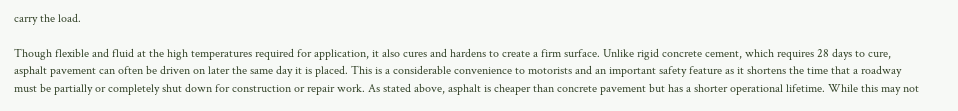carry the load.

Though flexible and fluid at the high temperatures required for application, it also cures and hardens to create a firm surface. Unlike rigid concrete cement, which requires 28 days to cure, asphalt pavement can often be driven on later the same day it is placed. This is a considerable convenience to motorists and an important safety feature as it shortens the time that a roadway must be partially or completely shut down for construction or repair work. As stated above, asphalt is cheaper than concrete pavement but has a shorter operational lifetime. While this may not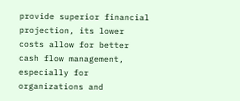provide superior financial projection, its lower costs allow for better cash flow management, especially for organizations and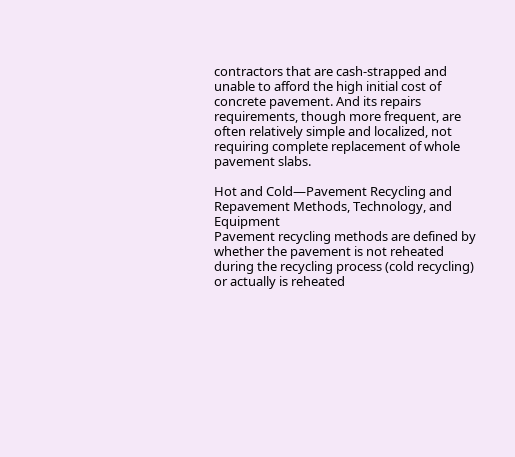contractors that are cash-strapped and unable to afford the high initial cost of concrete pavement. And its repairs requirements, though more frequent, are often relatively simple and localized, not requiring complete replacement of whole pavement slabs.

Hot and Cold—Pavement Recycling and Repavement Methods, Technology, and Equipment
Pavement recycling methods are defined by whether the pavement is not reheated during the recycling process (cold recycling) or actually is reheated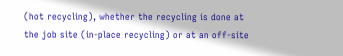(hot recycling), whether the recycling is done at the job site (in-place recycling) or at an off-site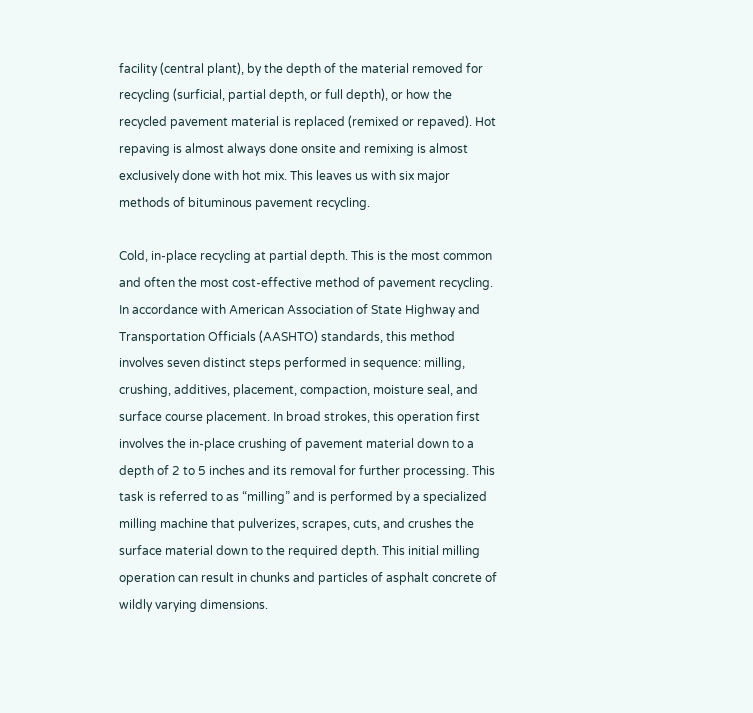facility (central plant), by the depth of the material removed for recycling (surficial, partial depth, or full depth), or how the recycled pavement material is replaced (remixed or repaved). Hot repaving is almost always done onsite and remixing is almost exclusively done with hot mix. This leaves us with six major methods of bituminous pavement recycling.

Cold, in-place recycling at partial depth. This is the most common and often the most cost-effective method of pavement recycling. In accordance with American Association of State Highway and Transportation Officials (AASHTO) standards, this method involves seven distinct steps performed in sequence: milling, crushing, additives, placement, compaction, moisture seal, and surface course placement. In broad strokes, this operation first involves the in-place crushing of pavement material down to a depth of 2 to 5 inches and its removal for further processing. This task is referred to as “milling” and is performed by a specialized milling machine that pulverizes, scrapes, cuts, and crushes the surface material down to the required depth. This initial milling operation can result in chunks and particles of asphalt concrete of wildly varying dimensions.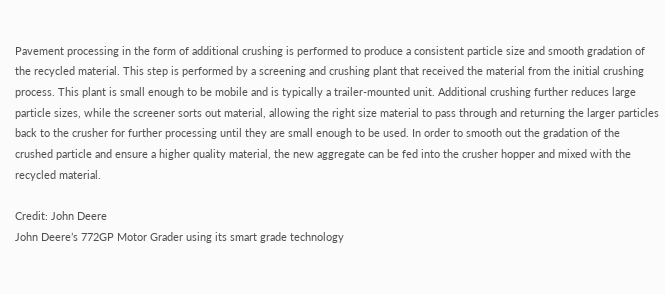Pavement processing in the form of additional crushing is performed to produce a consistent particle size and smooth gradation of the recycled material. This step is performed by a screening and crushing plant that received the material from the initial crushing process. This plant is small enough to be mobile and is typically a trailer-mounted unit. Additional crushing further reduces large particle sizes, while the screener sorts out material, allowing the right size material to pass through and returning the larger particles back to the crusher for further processing until they are small enough to be used. In order to smooth out the gradation of the crushed particle and ensure a higher quality material, the new aggregate can be fed into the crusher hopper and mixed with the recycled material.

Credit: John Deere
John Deere’s 772GP Motor Grader using its smart grade technology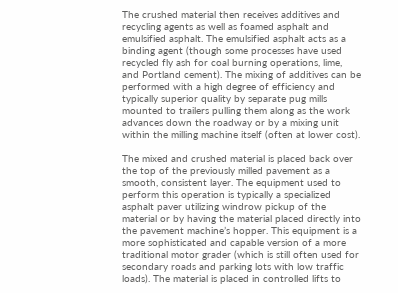The crushed material then receives additives and recycling agents as well as foamed asphalt and emulsified asphalt. The emulsified asphalt acts as a binding agent (though some processes have used recycled fly ash for coal burning operations, lime, and Portland cement). The mixing of additives can be performed with a high degree of efficiency and typically superior quality by separate pug mills mounted to trailers pulling them along as the work advances down the roadway or by a mixing unit within the milling machine itself (often at lower cost).

The mixed and crushed material is placed back over the top of the previously milled pavement as a smooth, consistent layer. The equipment used to perform this operation is typically a specialized asphalt paver utilizing windrow pickup of the material or by having the material placed directly into the pavement machine’s hopper. This equipment is a more sophisticated and capable version of a more traditional motor grader (which is still often used for secondary roads and parking lots with low traffic loads). The material is placed in controlled lifts to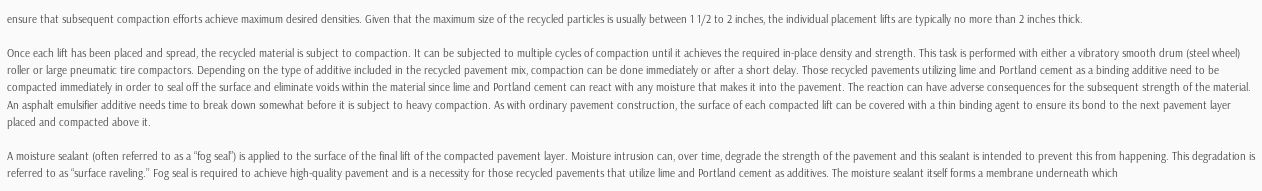ensure that subsequent compaction efforts achieve maximum desired densities. Given that the maximum size of the recycled particles is usually between 1 1/2 to 2 inches, the individual placement lifts are typically no more than 2 inches thick.

Once each lift has been placed and spread, the recycled material is subject to compaction. It can be subjected to multiple cycles of compaction until it achieves the required in-place density and strength. This task is performed with either a vibratory smooth drum (steel wheel) roller or large pneumatic tire compactors. Depending on the type of additive included in the recycled pavement mix, compaction can be done immediately or after a short delay. Those recycled pavements utilizing lime and Portland cement as a binding additive need to be compacted immediately in order to seal off the surface and eliminate voids within the material since lime and Portland cement can react with any moisture that makes it into the pavement. The reaction can have adverse consequences for the subsequent strength of the material. An asphalt emulsifier additive needs time to break down somewhat before it is subject to heavy compaction. As with ordinary pavement construction, the surface of each compacted lift can be covered with a thin binding agent to ensure its bond to the next pavement layer placed and compacted above it.

A moisture sealant (often referred to as a “fog seal”) is applied to the surface of the final lift of the compacted pavement layer. Moisture intrusion can, over time, degrade the strength of the pavement and this sealant is intended to prevent this from happening. This degradation is referred to as “surface raveling.’’ Fog seal is required to achieve high-quality pavement and is a necessity for those recycled pavements that utilize lime and Portland cement as additives. The moisture sealant itself forms a membrane underneath which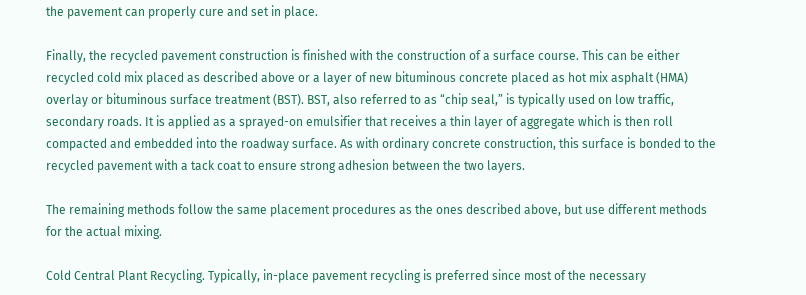the pavement can properly cure and set in place.

Finally, the recycled pavement construction is finished with the construction of a surface course. This can be either recycled cold mix placed as described above or a layer of new bituminous concrete placed as hot mix asphalt (HMA) overlay or bituminous surface treatment (BST). BST, also referred to as “chip seal,” is typically used on low traffic, secondary roads. It is applied as a sprayed-on emulsifier that receives a thin layer of aggregate which is then roll compacted and embedded into the roadway surface. As with ordinary concrete construction, this surface is bonded to the recycled pavement with a tack coat to ensure strong adhesion between the two layers.

The remaining methods follow the same placement procedures as the ones described above, but use different methods for the actual mixing.

Cold Central Plant Recycling. Typically, in-place pavement recycling is preferred since most of the necessary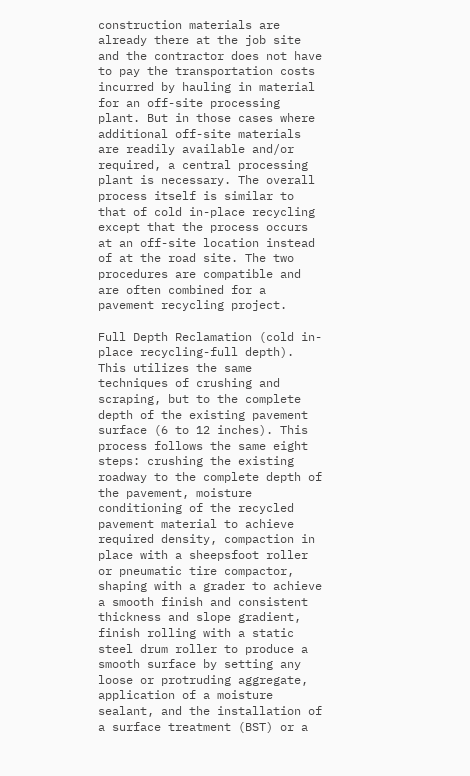construction materials are already there at the job site and the contractor does not have to pay the transportation costs incurred by hauling in material for an off-site processing plant. But in those cases where additional off-site materials are readily available and/or required, a central processing plant is necessary. The overall process itself is similar to that of cold in-place recycling except that the process occurs at an off-site location instead of at the road site. The two procedures are compatible and are often combined for a pavement recycling project.

Full Depth Reclamation (cold in-place recycling-full depth). This utilizes the same techniques of crushing and scraping, but to the complete depth of the existing pavement surface (6 to 12 inches). This process follows the same eight steps: crushing the existing roadway to the complete depth of the pavement, moisture conditioning of the recycled pavement material to achieve required density, compaction in place with a sheepsfoot roller or pneumatic tire compactor, shaping with a grader to achieve a smooth finish and consistent thickness and slope gradient, finish rolling with a static steel drum roller to produce a smooth surface by setting any loose or protruding aggregate, application of a moisture sealant, and the installation of a surface treatment (BST) or a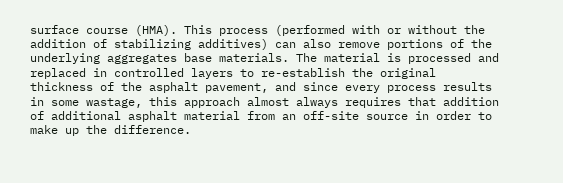surface course (HMA). This process (performed with or without the addition of stabilizing additives) can also remove portions of the underlying aggregates base materials. The material is processed and replaced in controlled layers to re-establish the original thickness of the asphalt pavement, and since every process results in some wastage, this approach almost always requires that addition of additional asphalt material from an off-site source in order to make up the difference.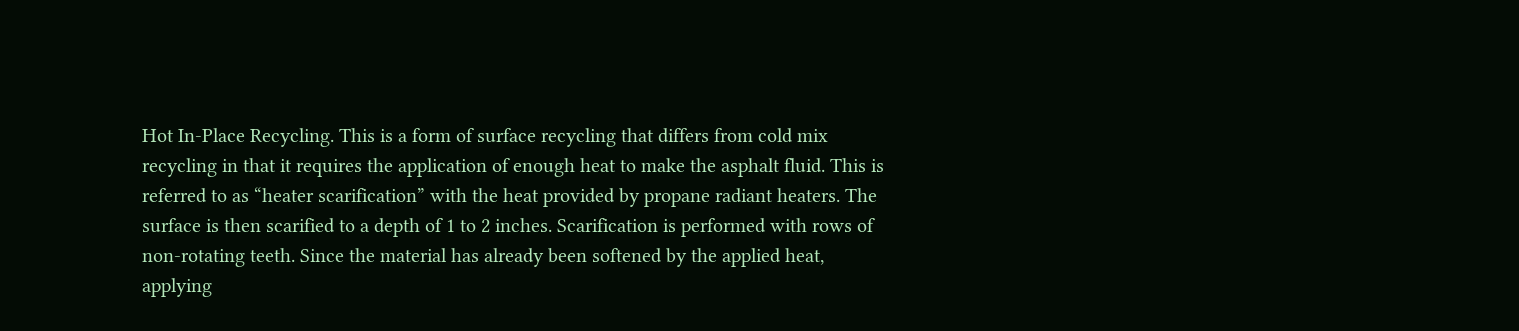Hot In-Place Recycling. This is a form of surface recycling that differs from cold mix recycling in that it requires the application of enough heat to make the asphalt fluid. This is referred to as “heater scarification” with the heat provided by propane radiant heaters. The surface is then scarified to a depth of 1 to 2 inches. Scarification is performed with rows of non-rotating teeth. Since the material has already been softened by the applied heat, applying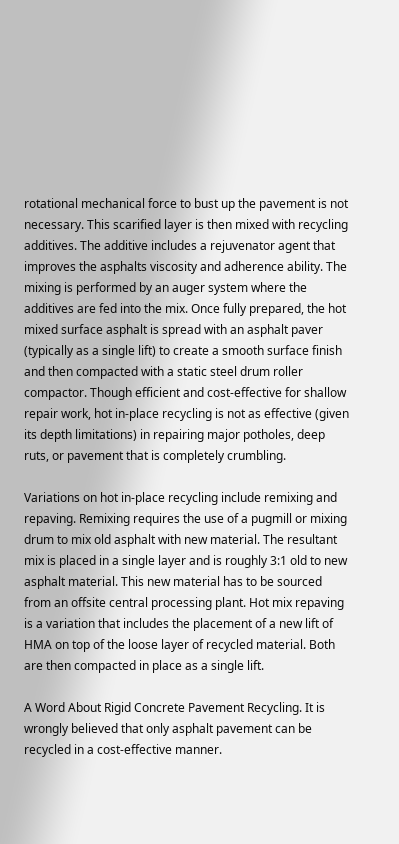rotational mechanical force to bust up the pavement is not necessary. This scarified layer is then mixed with recycling additives. The additive includes a rejuvenator agent that improves the asphalts viscosity and adherence ability. The mixing is performed by an auger system where the additives are fed into the mix. Once fully prepared, the hot mixed surface asphalt is spread with an asphalt paver (typically as a single lift) to create a smooth surface finish and then compacted with a static steel drum roller compactor. Though efficient and cost-effective for shallow repair work, hot in-place recycling is not as effective (given its depth limitations) in repairing major potholes, deep ruts, or pavement that is completely crumbling.

Variations on hot in-place recycling include remixing and repaving. Remixing requires the use of a pugmill or mixing drum to mix old asphalt with new material. The resultant mix is placed in a single layer and is roughly 3:1 old to new asphalt material. This new material has to be sourced from an offsite central processing plant. Hot mix repaving is a variation that includes the placement of a new lift of HMA on top of the loose layer of recycled material. Both are then compacted in place as a single lift.

A Word About Rigid Concrete Pavement Recycling. It is wrongly believed that only asphalt pavement can be recycled in a cost-effective manner.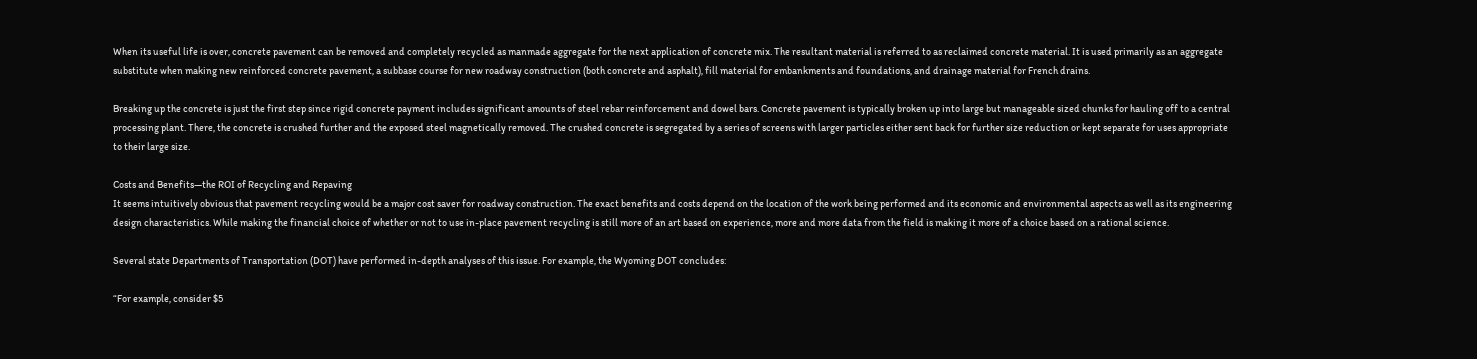When its useful life is over, concrete pavement can be removed and completely recycled as manmade aggregate for the next application of concrete mix. The resultant material is referred to as reclaimed concrete material. It is used primarily as an aggregate substitute when making new reinforced concrete pavement, a subbase course for new roadway construction (both concrete and asphalt), fill material for embankments and foundations, and drainage material for French drains.

Breaking up the concrete is just the first step since rigid concrete payment includes significant amounts of steel rebar reinforcement and dowel bars. Concrete pavement is typically broken up into large but manageable sized chunks for hauling off to a central processing plant. There, the concrete is crushed further and the exposed steel magnetically removed. The crushed concrete is segregated by a series of screens with larger particles either sent back for further size reduction or kept separate for uses appropriate to their large size.

Costs and Benefits—the ROI of Recycling and Repaving
It seems intuitively obvious that pavement recycling would be a major cost saver for roadway construction. The exact benefits and costs depend on the location of the work being performed and its economic and environmental aspects as well as its engineering design characteristics. While making the financial choice of whether or not to use in-place pavement recycling is still more of an art based on experience, more and more data from the field is making it more of a choice based on a rational science.

Several state Departments of Transportation (DOT) have performed in-depth analyses of this issue. For example, the Wyoming DOT concludes:

“For example, consider $5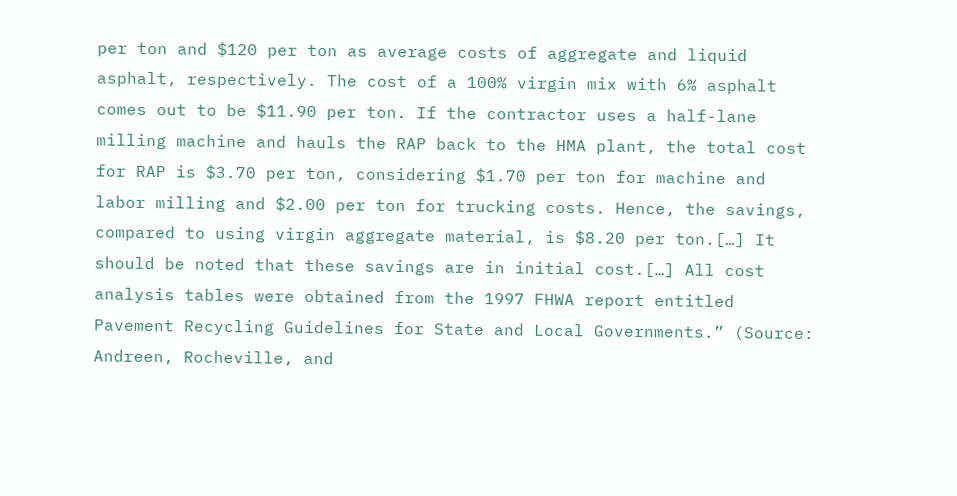per ton and $120 per ton as average costs of aggregate and liquid asphalt, respectively. The cost of a 100% virgin mix with 6% asphalt comes out to be $11.90 per ton. If the contractor uses a half-lane milling machine and hauls the RAP back to the HMA plant, the total cost for RAP is $3.70 per ton, considering $1.70 per ton for machine and labor milling and $2.00 per ton for trucking costs. Hence, the savings, compared to using virgin aggregate material, is $8.20 per ton.[…] It should be noted that these savings are in initial cost.[…] All cost analysis tables were obtained from the 1997 FHWA report entitled Pavement Recycling Guidelines for State and Local Governments.” (Source: Andreen, Rocheville, and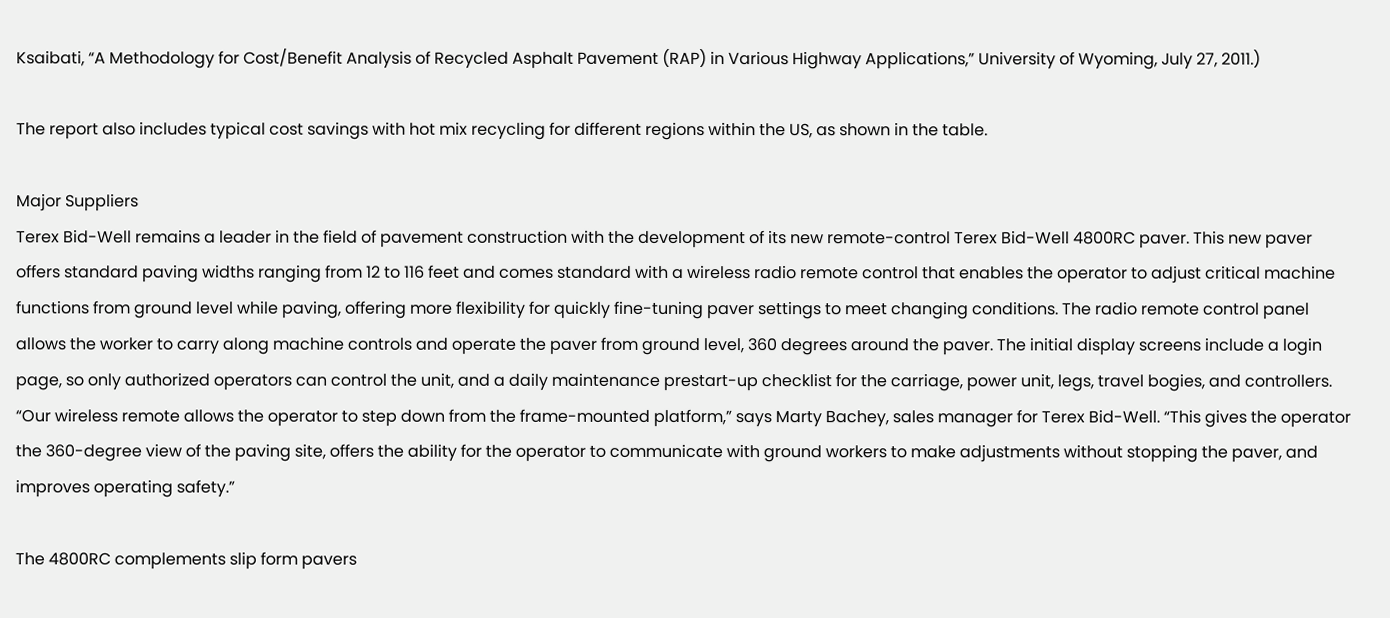Ksaibati, “A Methodology for Cost/Benefit Analysis of Recycled Asphalt Pavement (RAP) in Various Highway Applications,” University of Wyoming, July 27, 2011.)

The report also includes typical cost savings with hot mix recycling for different regions within the US, as shown in the table.

Major Suppliers
Terex Bid-Well remains a leader in the field of pavement construction with the development of its new remote-control Terex Bid-Well 4800RC paver. This new paver offers standard paving widths ranging from 12 to 116 feet and comes standard with a wireless radio remote control that enables the operator to adjust critical machine functions from ground level while paving, offering more flexibility for quickly fine-tuning paver settings to meet changing conditions. The radio remote control panel allows the worker to carry along machine controls and operate the paver from ground level, 360 degrees around the paver. The initial display screens include a login page, so only authorized operators can control the unit, and a daily maintenance prestart-up checklist for the carriage, power unit, legs, travel bogies, and controllers. “Our wireless remote allows the operator to step down from the frame-mounted platform,” says Marty Bachey, sales manager for Terex Bid-Well. “This gives the operator the 360-degree view of the paving site, offers the ability for the operator to communicate with ground workers to make adjustments without stopping the paver, and improves operating safety.”

The 4800RC complements slip form pavers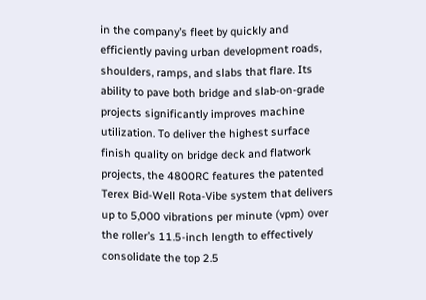in the company’s fleet by quickly and efficiently paving urban development roads, shoulders, ramps, and slabs that flare. Its ability to pave both bridge and slab-on-grade projects significantly improves machine utilization. To deliver the highest surface finish quality on bridge deck and flatwork projects, the 4800RC features the patented Terex Bid-Well Rota-Vibe system that delivers up to 5,000 vibrations per minute (vpm) over the roller’s 11.5-inch length to effectively consolidate the top 2.5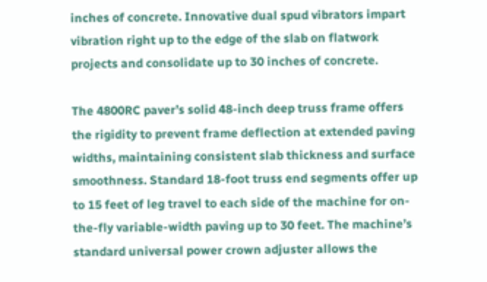inches of concrete. Innovative dual spud vibrators impart vibration right up to the edge of the slab on flatwork projects and consolidate up to 30 inches of concrete.

The 4800RC paver’s solid 48-inch deep truss frame offers the rigidity to prevent frame deflection at extended paving widths, maintaining consistent slab thickness and surface smoothness. Standard 18-foot truss end segments offer up to 15 feet of leg travel to each side of the machine for on-the-fly variable-width paving up to 30 feet. The machine’s standard universal power crown adjuster allows the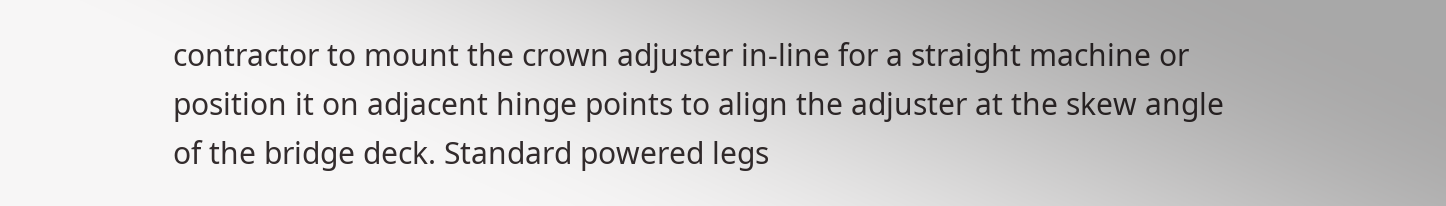contractor to mount the crown adjuster in-line for a straight machine or position it on adjacent hinge points to align the adjuster at the skew angle of the bridge deck. Standard powered legs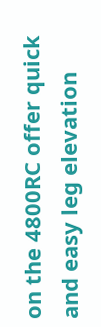on the 4800RC offer quick and easy leg elevation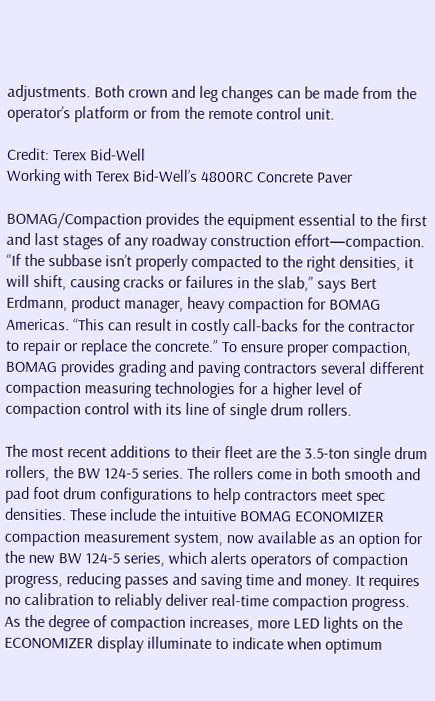adjustments. Both crown and leg changes can be made from the operator’s platform or from the remote control unit.

Credit: Terex Bid-Well
Working with Terex Bid-Well’s 4800RC Concrete Paver

BOMAG/Compaction provides the equipment essential to the first and last stages of any roadway construction effort—compaction. “If the subbase isn’t properly compacted to the right densities, it will shift, causing cracks or failures in the slab,” says Bert Erdmann, product manager, heavy compaction for BOMAG Americas. “This can result in costly call-backs for the contractor to repair or replace the concrete.” To ensure proper compaction, BOMAG provides grading and paving contractors several different compaction measuring technologies for a higher level of compaction control with its line of single drum rollers.

The most recent additions to their fleet are the 3.5-ton single drum rollers, the BW 124-5 series. The rollers come in both smooth and pad foot drum configurations to help contractors meet spec densities. These include the intuitive BOMAG ECONOMIZER compaction measurement system, now available as an option for the new BW 124-5 series, which alerts operators of compaction progress, reducing passes and saving time and money. It requires no calibration to reliably deliver real-time compaction progress. As the degree of compaction increases, more LED lights on the ECONOMIZER display illuminate to indicate when optimum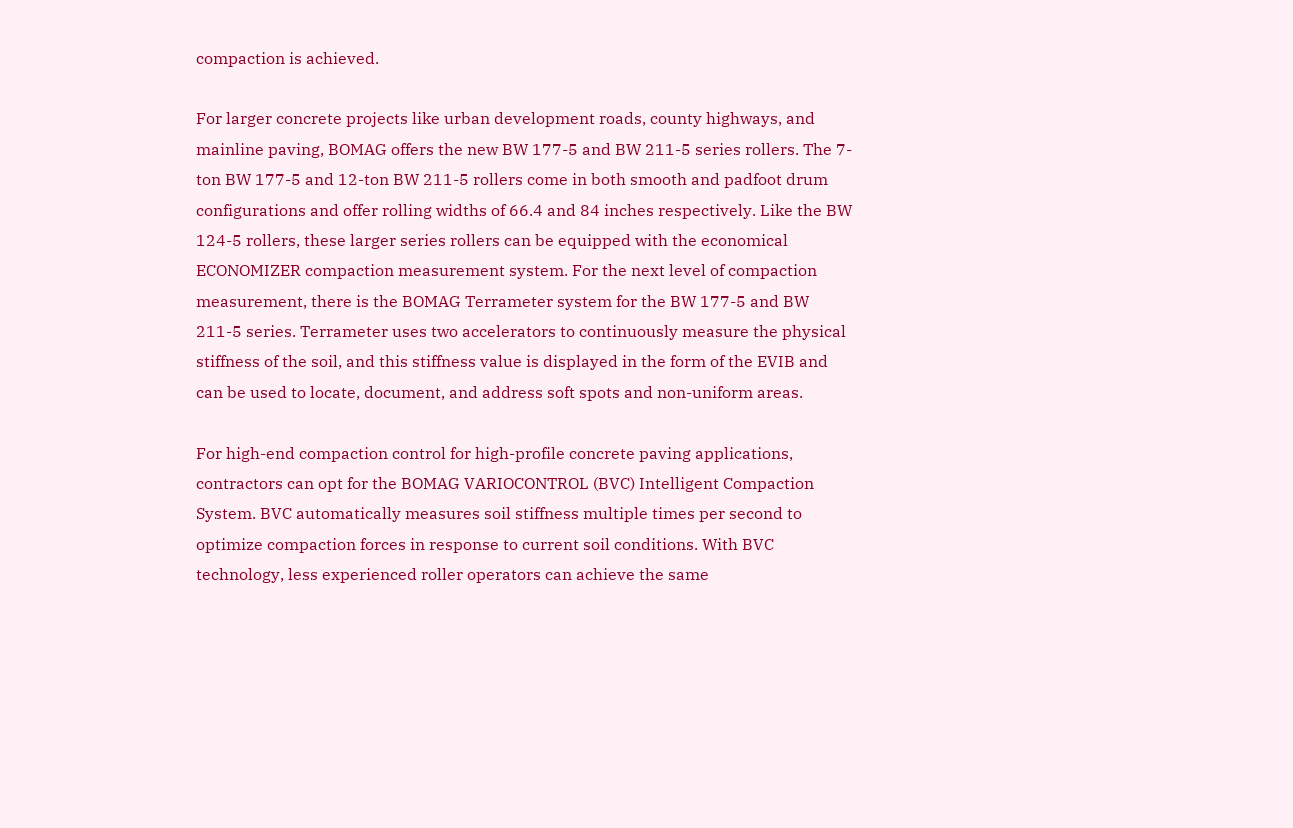compaction is achieved.

For larger concrete projects like urban development roads, county highways, and mainline paving, BOMAG offers the new BW 177-5 and BW 211-5 series rollers. The 7-ton BW 177-5 and 12-ton BW 211-5 rollers come in both smooth and padfoot drum configurations and offer rolling widths of 66.4 and 84 inches respectively. Like the BW 124-5 rollers, these larger series rollers can be equipped with the economical ECONOMIZER compaction measurement system. For the next level of compaction measurement, there is the BOMAG Terrameter system for the BW 177-5 and BW 211-5 series. Terrameter uses two accelerators to continuously measure the physical stiffness of the soil, and this stiffness value is displayed in the form of the EVIB and can be used to locate, document, and address soft spots and non-uniform areas.

For high-end compaction control for high-profile concrete paving applications, contractors can opt for the BOMAG VARIOCONTROL (BVC) Intelligent Compaction System. BVC automatically measures soil stiffness multiple times per second to optimize compaction forces in response to current soil conditions. With BVC technology, less experienced roller operators can achieve the same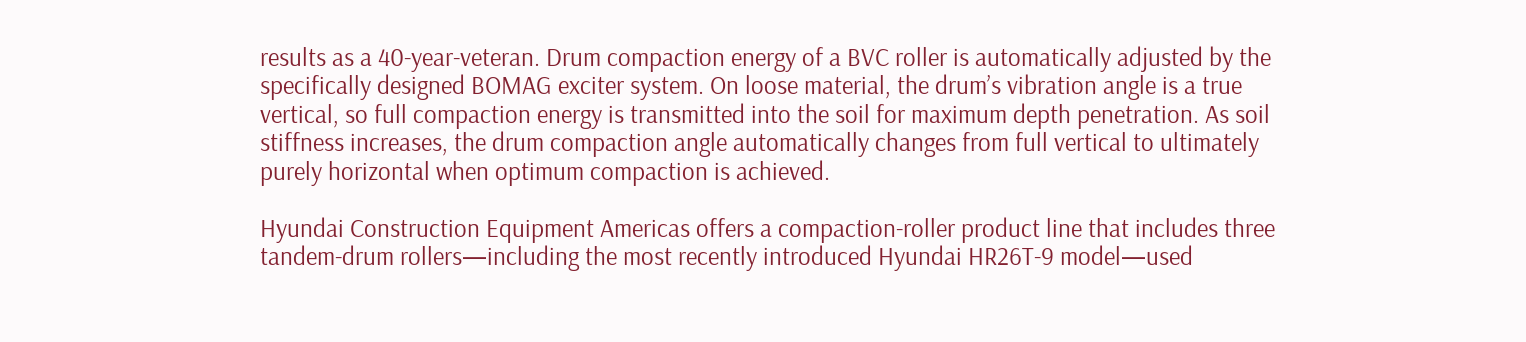results as a 40-year-veteran. Drum compaction energy of a BVC roller is automatically adjusted by the specifically designed BOMAG exciter system. On loose material, the drum’s vibration angle is a true vertical, so full compaction energy is transmitted into the soil for maximum depth penetration. As soil stiffness increases, the drum compaction angle automatically changes from full vertical to ultimately purely horizontal when optimum compaction is achieved.

Hyundai Construction Equipment Americas offers a compaction-roller product line that includes three tandem-drum rollers—including the most recently introduced Hyundai HR26T-9 model—used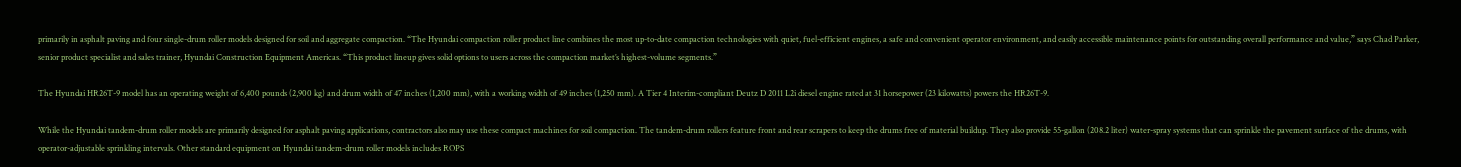primarily in asphalt paving and four single-drum roller models designed for soil and aggregate compaction. “The Hyundai compaction roller product line combines the most up-to-date compaction technologies with quiet, fuel-efficient engines, a safe and convenient operator environment, and easily accessible maintenance points for outstanding overall performance and value,” says Chad Parker, senior product specialist and sales trainer, Hyundai Construction Equipment Americas. “This product lineup gives solid options to users across the compaction market’s highest-volume segments.”

The Hyundai HR26T-9 model has an operating weight of 6,400 pounds (2,900 kg) and drum width of 47 inches (1,200 mm), with a working width of 49 inches (1,250 mm). A Tier 4 Interim-compliant Deutz D 2011 L2i diesel engine rated at 31 horsepower (23 kilowatts) powers the HR26T-9.

While the Hyundai tandem-drum roller models are primarily designed for asphalt paving applications, contractors also may use these compact machines for soil compaction. The tandem-drum rollers feature front and rear scrapers to keep the drums free of material buildup. They also provide 55-gallon (208.2 liter) water-spray systems that can sprinkle the pavement surface of the drums, with operator-adjustable sprinkling intervals. Other standard equipment on Hyundai tandem-drum roller models includes ROPS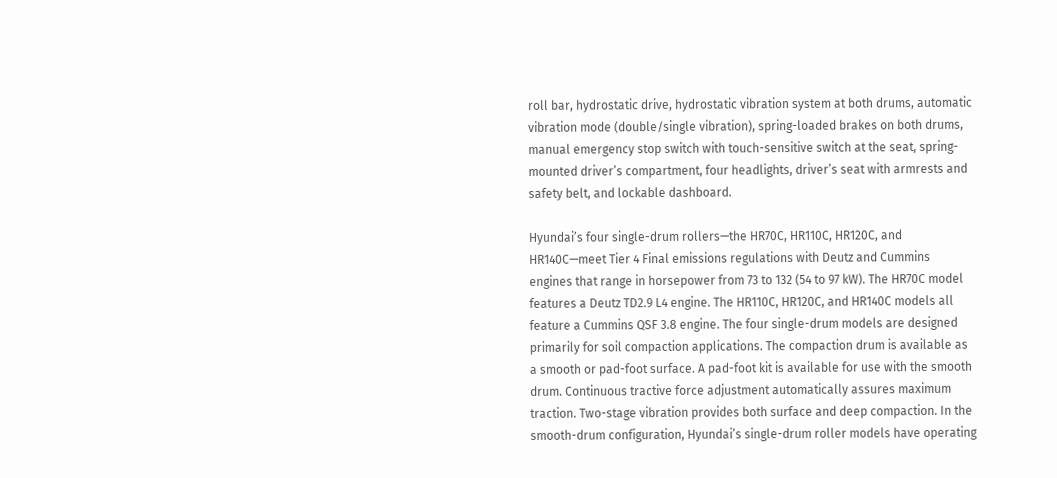roll bar, hydrostatic drive, hydrostatic vibration system at both drums, automatic vibration mode (double/single vibration), spring-loaded brakes on both drums, manual emergency stop switch with touch-sensitive switch at the seat, spring-mounted driver’s compartment, four headlights, driver’s seat with armrests and safety belt, and lockable dashboard.

Hyundai’s four single-drum rollers—the HR70C, HR110C, HR120C, and HR140C—meet Tier 4 Final emissions regulations with Deutz and Cummins engines that range in horsepower from 73 to 132 (54 to 97 kW). The HR70C model features a Deutz TD2.9 L4 engine. The HR110C, HR120C, and HR140C models all feature a Cummins QSF 3.8 engine. The four single-drum models are designed primarily for soil compaction applications. The compaction drum is available as a smooth or pad-foot surface. A pad-foot kit is available for use with the smooth drum. Continuous tractive force adjustment automatically assures maximum traction. Two-stage vibration provides both surface and deep compaction. In the smooth-drum configuration, Hyundai’s single-drum roller models have operating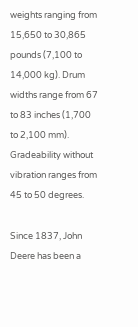weights ranging from 15,650 to 30,865 pounds (7,100 to 14,000 kg). Drum widths range from 67 to 83 inches (1,700 to 2,100 mm). Gradeability without vibration ranges from 45 to 50 degrees.

Since 1837, John Deere has been a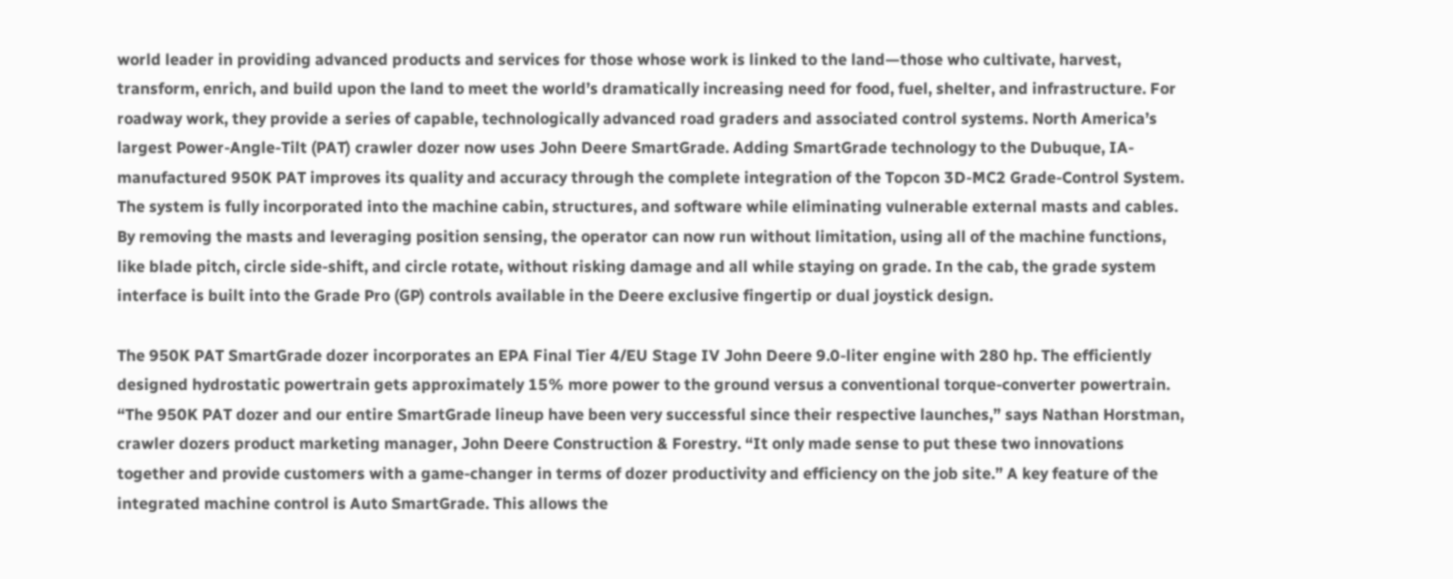world leader in providing advanced products and services for those whose work is linked to the land—those who cultivate, harvest, transform, enrich, and build upon the land to meet the world’s dramatically increasing need for food, fuel, shelter, and infrastructure. For roadway work, they provide a series of capable, technologically advanced road graders and associated control systems. North America’s largest Power-Angle-Tilt (PAT) crawler dozer now uses John Deere SmartGrade. Adding SmartGrade technology to the Dubuque, IA-manufactured 950K PAT improves its quality and accuracy through the complete integration of the Topcon 3D-MC2 Grade-Control System. The system is fully incorporated into the machine cabin, structures, and software while eliminating vulnerable external masts and cables. By removing the masts and leveraging position sensing, the operator can now run without limitation, using all of the machine functions, like blade pitch, circle side-shift, and circle rotate, without risking damage and all while staying on grade. In the cab, the grade system interface is built into the Grade Pro (GP) controls available in the Deere exclusive fingertip or dual joystick design.

The 950K PAT SmartGrade dozer incorporates an EPA Final Tier 4/EU Stage IV John Deere 9.0-liter engine with 280 hp. The efficiently designed hydrostatic powertrain gets approximately 15% more power to the ground versus a conventional torque-converter powertrain. “The 950K PAT dozer and our entire SmartGrade lineup have been very successful since their respective launches,” says Nathan Horstman, crawler dozers product marketing manager, John Deere Construction & Forestry. “It only made sense to put these two innovations together and provide customers with a game-changer in terms of dozer productivity and efficiency on the job site.” A key feature of the integrated machine control is Auto SmartGrade. This allows the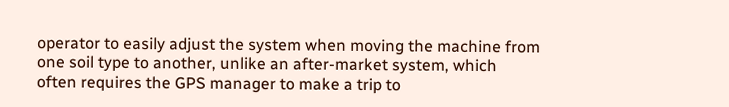operator to easily adjust the system when moving the machine from one soil type to another, unlike an after-market system, which often requires the GPS manager to make a trip to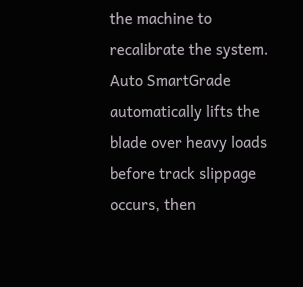the machine to recalibrate the system. Auto SmartGrade automatically lifts the blade over heavy loads before track slippage occurs, then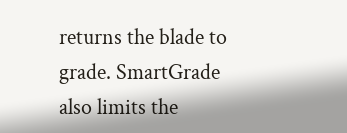returns the blade to grade. SmartGrade also limits the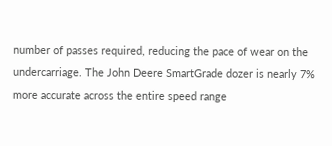number of passes required, reducing the pace of wear on the undercarriage. The John Deere SmartGrade dozer is nearly 7% more accurate across the entire speed range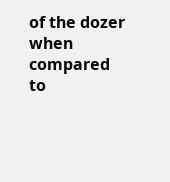of the dozer when compared to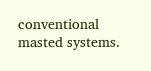conventional masted systems.